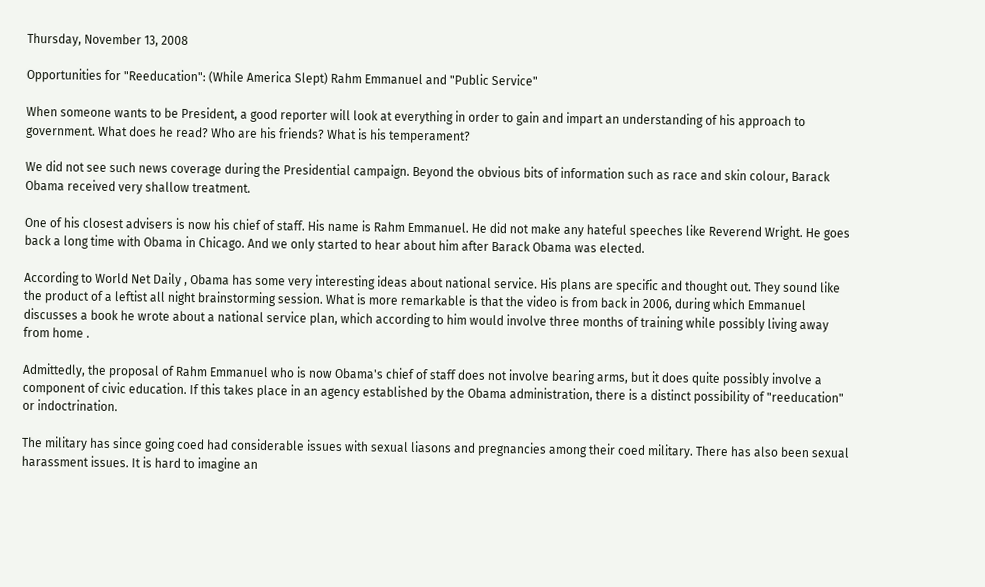Thursday, November 13, 2008

Opportunities for "Reeducation": (While America Slept) Rahm Emmanuel and "Public Service"

When someone wants to be President, a good reporter will look at everything in order to gain and impart an understanding of his approach to government. What does he read? Who are his friends? What is his temperament?

We did not see such news coverage during the Presidential campaign. Beyond the obvious bits of information such as race and skin colour, Barack Obama received very shallow treatment.

One of his closest advisers is now his chief of staff. His name is Rahm Emmanuel. He did not make any hateful speeches like Reverend Wright. He goes back a long time with Obama in Chicago. And we only started to hear about him after Barack Obama was elected.

According to World Net Daily , Obama has some very interesting ideas about national service. His plans are specific and thought out. They sound like the product of a leftist all night brainstorming session. What is more remarkable is that the video is from back in 2006, during which Emmanuel discusses a book he wrote about a national service plan, which according to him would involve three months of training while possibly living away from home .

Admittedly, the proposal of Rahm Emmanuel who is now Obama's chief of staff does not involve bearing arms, but it does quite possibly involve a component of civic education. If this takes place in an agency established by the Obama administration, there is a distinct possibility of "reeducation" or indoctrination.

The military has since going coed had considerable issues with sexual liasons and pregnancies among their coed military. There has also been sexual harassment issues. It is hard to imagine an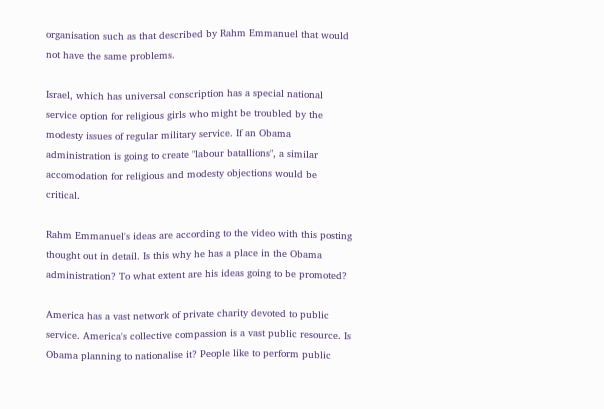organisation such as that described by Rahm Emmanuel that would not have the same problems.

Israel, which has universal conscription has a special national service option for religious girls who might be troubled by the modesty issues of regular military service. If an Obama administration is going to create "labour batallions", a similar accomodation for religious and modesty objections would be critical.

Rahm Emmanuel's ideas are according to the video with this posting thought out in detail. Is this why he has a place in the Obama administration? To what extent are his ideas going to be promoted?

America has a vast network of private charity devoted to public service. America's collective compassion is a vast public resource. Is Obama planning to nationalise it? People like to perform public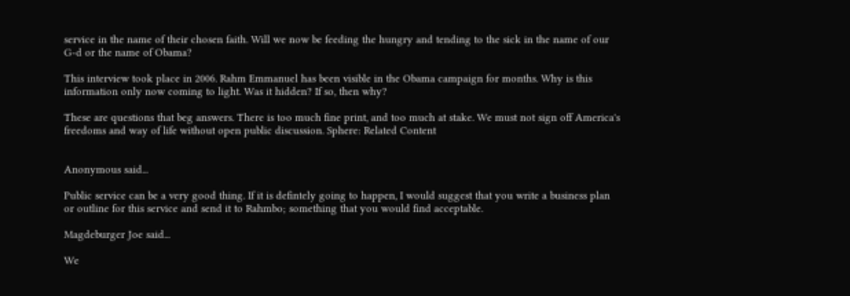service in the name of their chosen faith. Will we now be feeding the hungry and tending to the sick in the name of our G-d or the name of Obama?

This interview took place in 2006. Rahm Emmanuel has been visible in the Obama campaign for months. Why is this information only now coming to light. Was it hidden? If so, then why?

These are questions that beg answers. There is too much fine print, and too much at stake. We must not sign off America's freedoms and way of life without open public discussion. Sphere: Related Content


Anonymous said...

Public service can be a very good thing. If it is defintely going to happen, I would suggest that you write a business plan or outline for this service and send it to Rahmbo; something that you would find acceptable.

Magdeburger Joe said...

We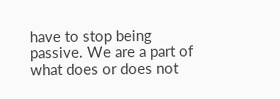have to stop being passive. We are a part of what does or does not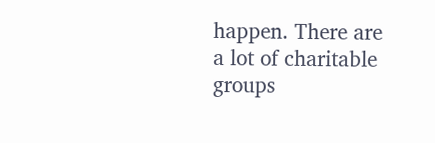happen. There are a lot of charitable groups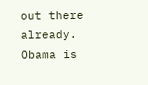out there already. Obama is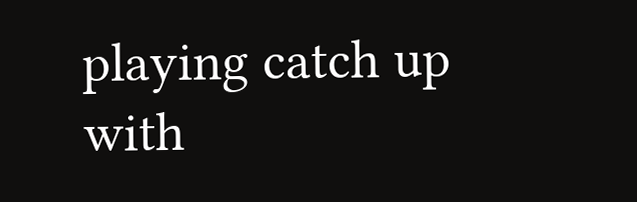playing catch up with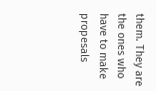them. They are the ones who have to make propesals